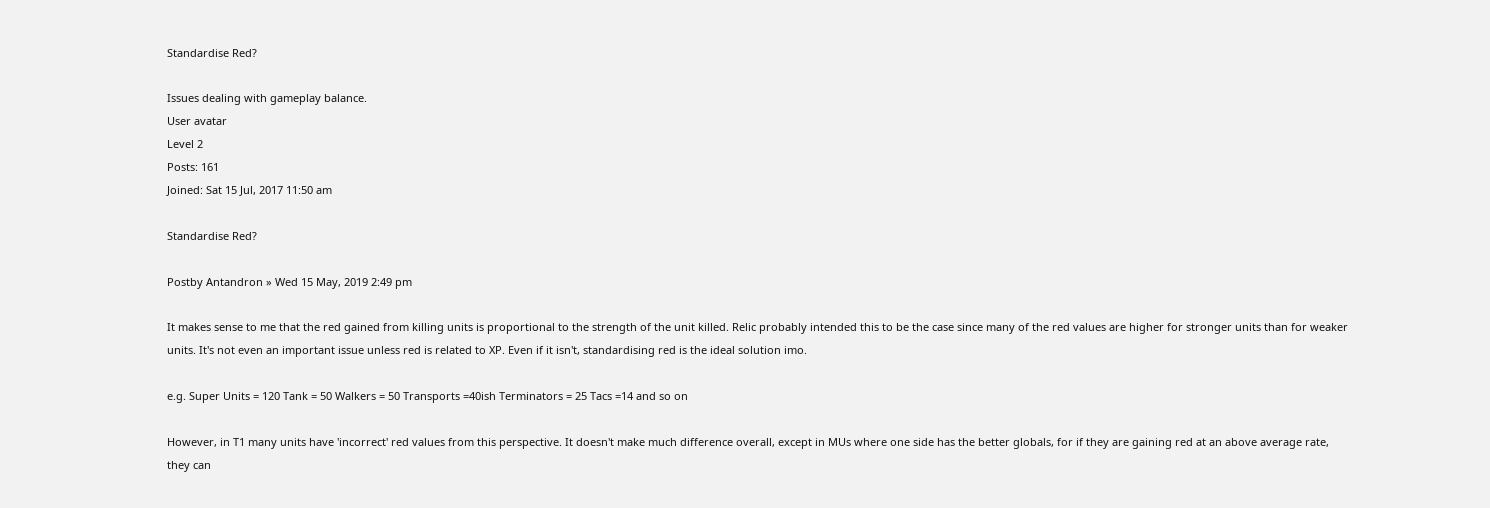Standardise Red?

Issues dealing with gameplay balance.
User avatar
Level 2
Posts: 161
Joined: Sat 15 Jul, 2017 11:50 am

Standardise Red?

Postby Antandron » Wed 15 May, 2019 2:49 pm

It makes sense to me that the red gained from killing units is proportional to the strength of the unit killed. Relic probably intended this to be the case since many of the red values are higher for stronger units than for weaker units. It's not even an important issue unless red is related to XP. Even if it isn't, standardising red is the ideal solution imo.

e.g. Super Units = 120 Tank = 50 Walkers = 50 Transports =40ish Terminators = 25 Tacs =14 and so on

However, in T1 many units have 'incorrect' red values from this perspective. It doesn't make much difference overall, except in MUs where one side has the better globals, for if they are gaining red at an above average rate, they can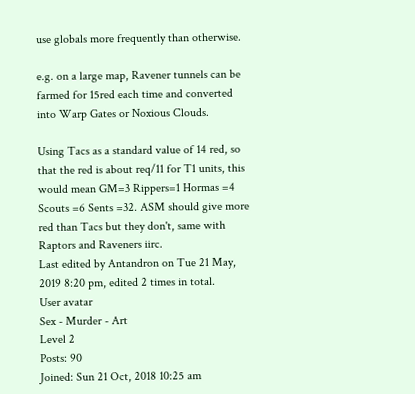use globals more frequently than otherwise.

e.g. on a large map, Ravener tunnels can be farmed for 15red each time and converted into Warp Gates or Noxious Clouds.

Using Tacs as a standard value of 14 red, so that the red is about req/11 for T1 units, this would mean GM=3 Rippers=1 Hormas =4 Scouts =6 Sents =32. ASM should give more red than Tacs but they don't, same with Raptors and Raveners iirc.
Last edited by Antandron on Tue 21 May, 2019 8:20 pm, edited 2 times in total.
User avatar
Sex - Murder - Art
Level 2
Posts: 90
Joined: Sun 21 Oct, 2018 10:25 am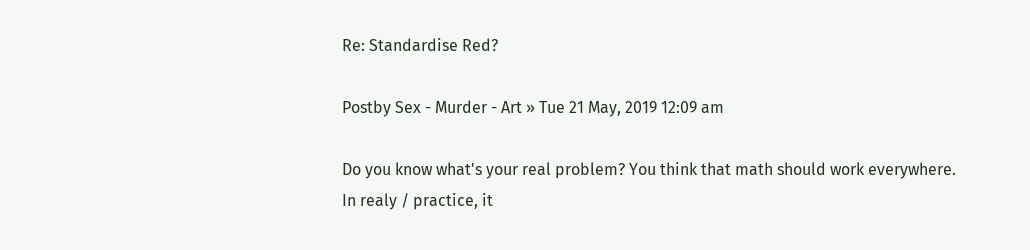Re: Standardise Red?

Postby Sex - Murder - Art » Tue 21 May, 2019 12:09 am

Do you know what's your real problem? You think that math should work everywhere. In realy / practice, it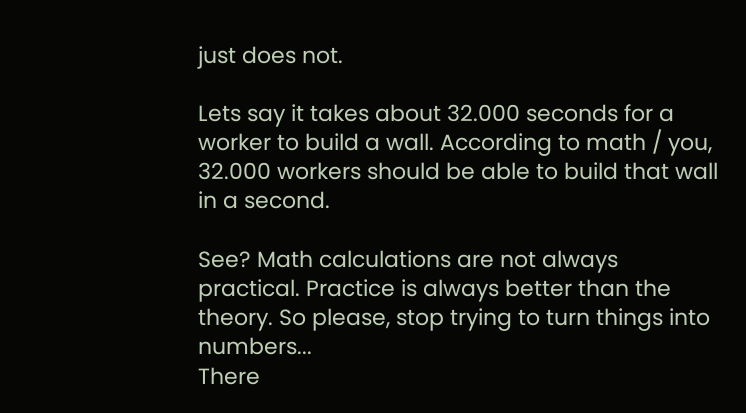just does not.

Lets say it takes about 32.000 seconds for a worker to build a wall. According to math / you, 32.000 workers should be able to build that wall in a second.

See? Math calculations are not always practical. Practice is always better than the theory. So please, stop trying to turn things into numbers...
There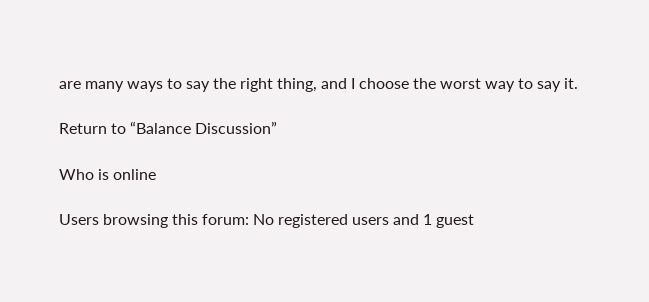are many ways to say the right thing, and I choose the worst way to say it.

Return to “Balance Discussion”

Who is online

Users browsing this forum: No registered users and 1 guest